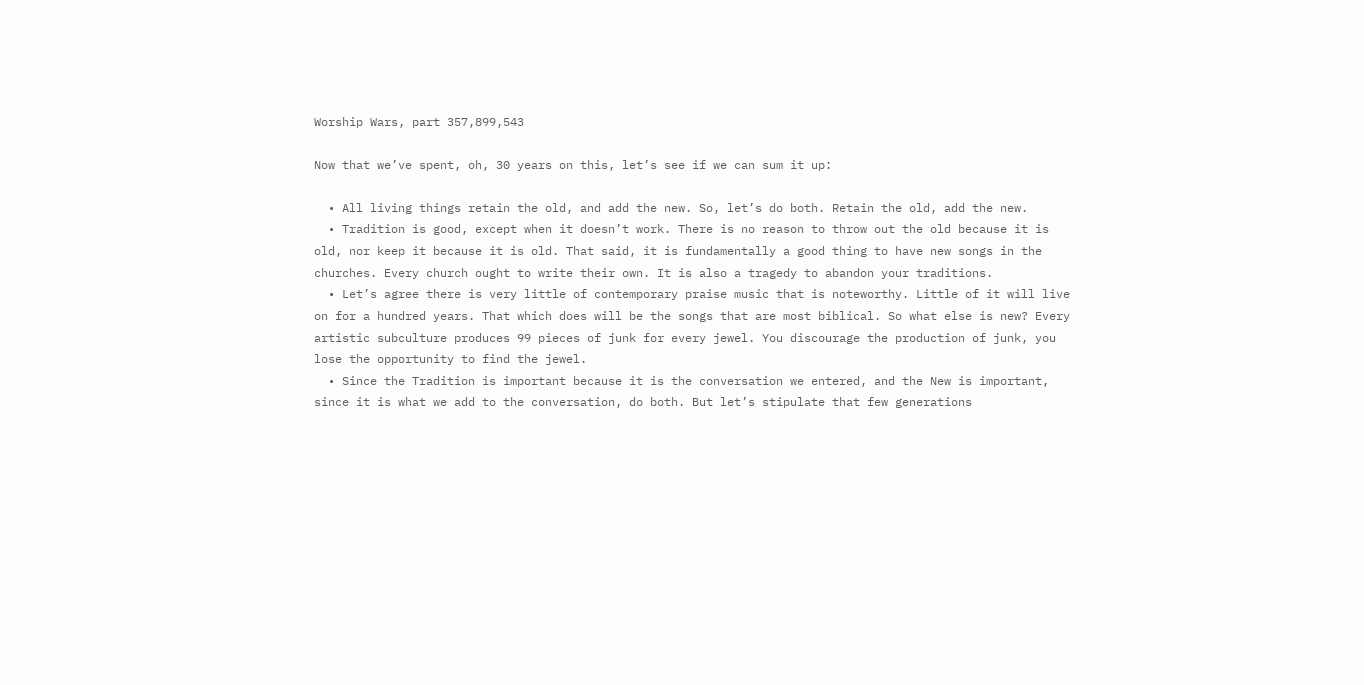Worship Wars, part 357,899,543

Now that we’ve spent, oh, 30 years on this, let’s see if we can sum it up:

  • All living things retain the old, and add the new. So, let’s do both. Retain the old, add the new.
  • Tradition is good, except when it doesn’t work. There is no reason to throw out the old because it is old, nor keep it because it is old. That said, it is fundamentally a good thing to have new songs in the churches. Every church ought to write their own. It is also a tragedy to abandon your traditions.
  • Let’s agree there is very little of contemporary praise music that is noteworthy. Little of it will live on for a hundred years. That which does will be the songs that are most biblical. So what else is new? Every artistic subculture produces 99 pieces of junk for every jewel. You discourage the production of junk, you lose the opportunity to find the jewel.
  • Since the Tradition is important because it is the conversation we entered, and the New is important, since it is what we add to the conversation, do both. But let’s stipulate that few generations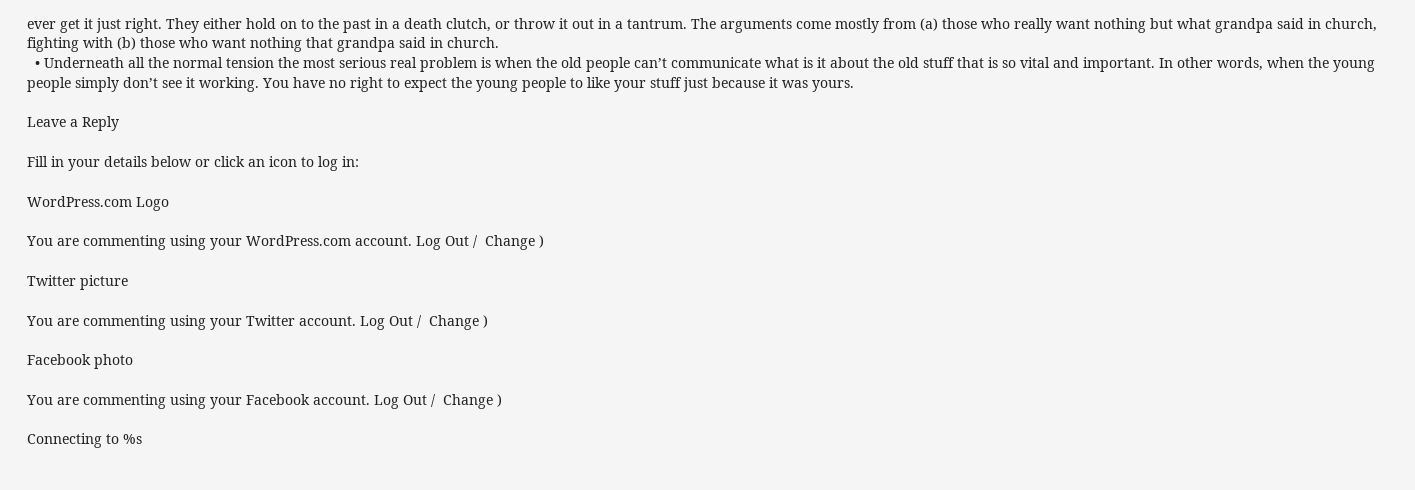ever get it just right. They either hold on to the past in a death clutch, or throw it out in a tantrum. The arguments come mostly from (a) those who really want nothing but what grandpa said in church, fighting with (b) those who want nothing that grandpa said in church.
  • Underneath all the normal tension the most serious real problem is when the old people can’t communicate what is it about the old stuff that is so vital and important. In other words, when the young people simply don’t see it working. You have no right to expect the young people to like your stuff just because it was yours.

Leave a Reply

Fill in your details below or click an icon to log in:

WordPress.com Logo

You are commenting using your WordPress.com account. Log Out /  Change )

Twitter picture

You are commenting using your Twitter account. Log Out /  Change )

Facebook photo

You are commenting using your Facebook account. Log Out /  Change )

Connecting to %s